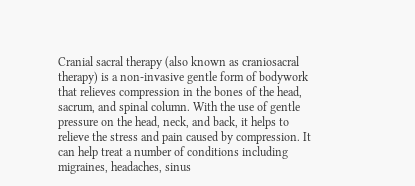Cranial sacral therapy (also known as craniosacral therapy) is a non-invasive gentle form of bodywork that relieves compression in the bones of the head, sacrum, and spinal column. With the use of gentle pressure on the head, neck, and back, it helps to relieve the stress and pain caused by compression. It can help treat a number of conditions including migraines, headaches, sinus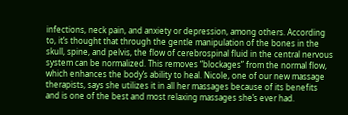infections, neck pain, and anxiety or depression, among others. According to, it’s thought that through the gentle manipulation of the bones in the skull, spine, and pelvis, the flow of cerebrospinal fluid in the central nervous system can be normalized. This removes “blockages” from the normal flow, which enhances the body’s ability to heal. Nicole, one of our new massage therapists, says she utilizes it in all her massages because of its benefits and is one of the best and most relaxing massages she’s ever had.